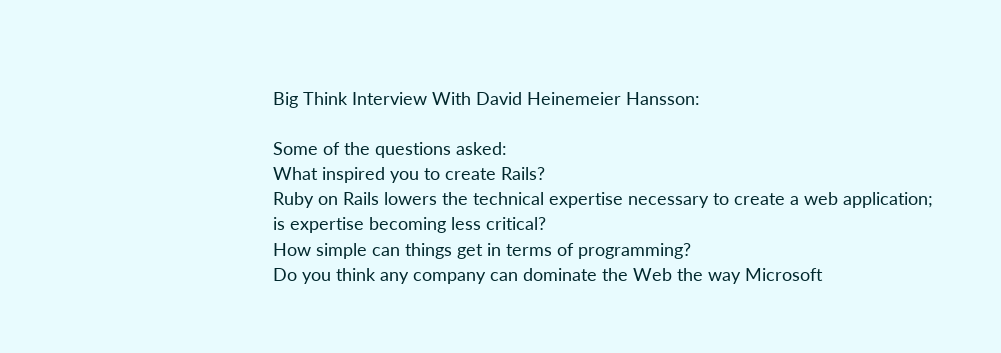Big Think Interview With David Heinemeier Hansson:

Some of the questions asked:
What inspired you to create Rails?
Ruby on Rails lowers the technical expertise necessary to create a web application; is expertise becoming less critical?
How simple can things get in terms of programming?
Do you think any company can dominate the Web the way Microsoft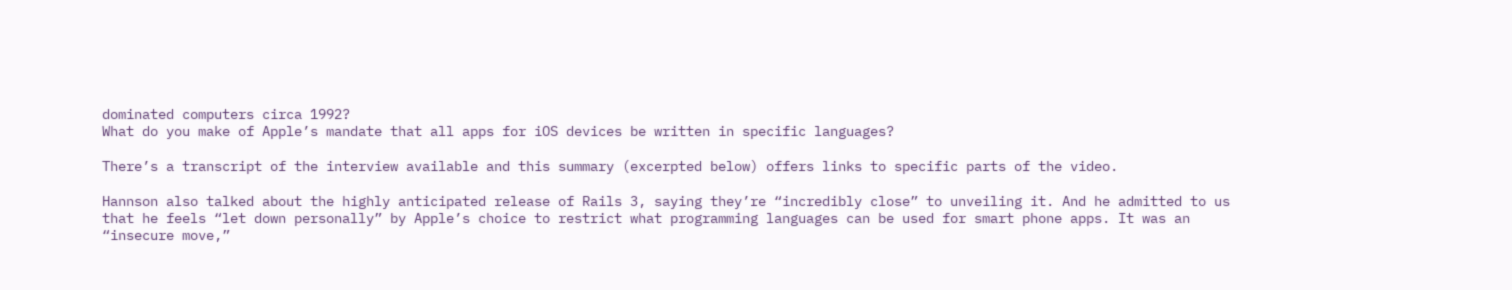dominated computers circa 1992?
What do you make of Apple’s mandate that all apps for iOS devices be written in specific languages?

There’s a transcript of the interview available and this summary (excerpted below) offers links to specific parts of the video.

Hannson also talked about the highly anticipated release of Rails 3, saying they’re “incredibly close” to unveiling it. And he admitted to us that he feels “let down personally” by Apple’s choice to restrict what programming languages can be used for smart phone apps. It was an “insecure move,”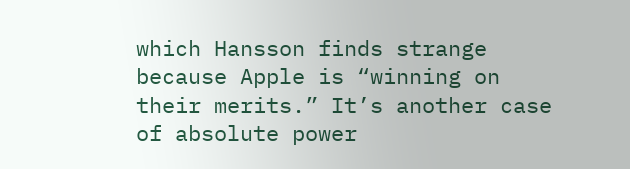which Hansson finds strange because Apple is “winning on their merits.” It’s another case of absolute power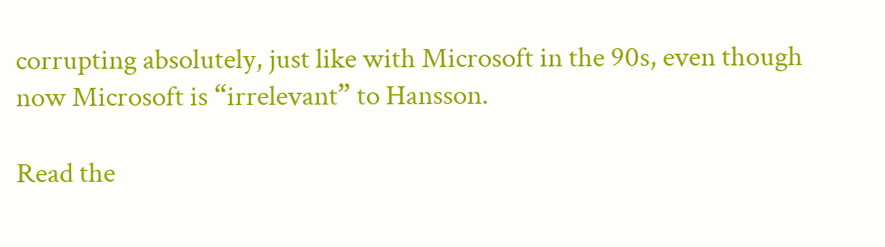corrupting absolutely, just like with Microsoft in the 90s, even though now Microsoft is “irrelevant” to Hansson.

Read the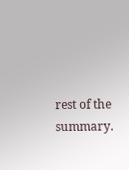rest of the summary.